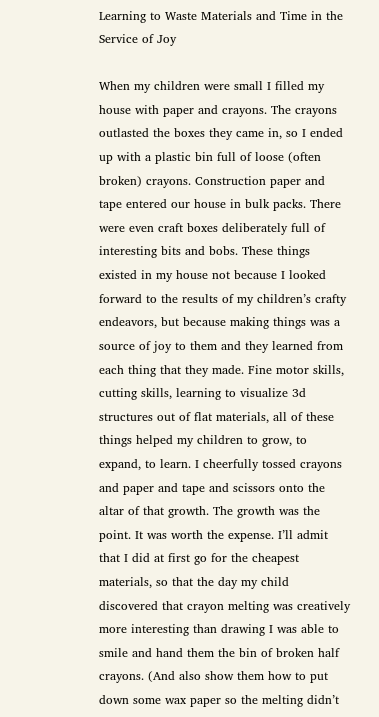Learning to Waste Materials and Time in the Service of Joy

When my children were small I filled my house with paper and crayons. The crayons outlasted the boxes they came in, so I ended up with a plastic bin full of loose (often broken) crayons. Construction paper and tape entered our house in bulk packs. There were even craft boxes deliberately full of interesting bits and bobs. These things existed in my house not because I looked forward to the results of my children’s crafty endeavors, but because making things was a source of joy to them and they learned from each thing that they made. Fine motor skills, cutting skills, learning to visualize 3d structures out of flat materials, all of these things helped my children to grow, to expand, to learn. I cheerfully tossed crayons and paper and tape and scissors onto the altar of that growth. The growth was the point. It was worth the expense. I’ll admit that I did at first go for the cheapest materials, so that the day my child discovered that crayon melting was creatively more interesting than drawing I was able to smile and hand them the bin of broken half crayons. (And also show them how to put down some wax paper so the melting didn’t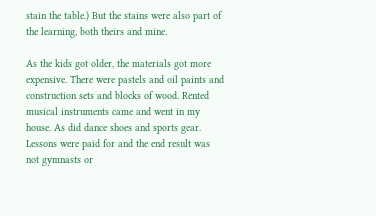stain the table.) But the stains were also part of the learning, both theirs and mine.

As the kids got older, the materials got more expensive. There were pastels and oil paints and construction sets and blocks of wood. Rented musical instruments came and went in my house. As did dance shoes and sports gear. Lessons were paid for and the end result was not gymnasts or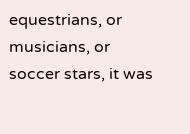equestrians, or musicians, or soccer stars, it was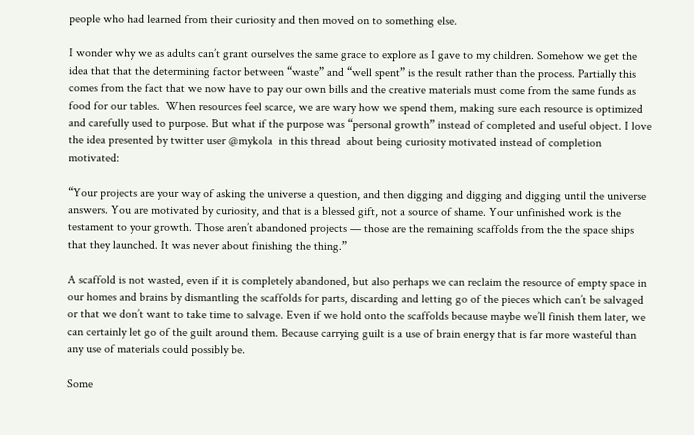people who had learned from their curiosity and then moved on to something else.

I wonder why we as adults can’t grant ourselves the same grace to explore as I gave to my children. Somehow we get the idea that that the determining factor between “waste” and “well spent” is the result rather than the process. Partially this comes from the fact that we now have to pay our own bills and the creative materials must come from the same funds as food for our tables.  When resources feel scarce, we are wary how we spend them, making sure each resource is optimized and carefully used to purpose. But what if the purpose was “personal growth” instead of completed and useful object. I love the idea presented by twitter user @mykola  in this thread  about being curiosity motivated instead of completion motivated:

“Your projects are your way of asking the universe a question, and then digging and digging and digging until the universe answers. You are motivated by curiosity, and that is a blessed gift, not a source of shame. Your unfinished work is the testament to your growth. Those aren’t abandoned projects — those are the remaining scaffolds from the the space ships that they launched. It was never about finishing the thing.”

A scaffold is not wasted, even if it is completely abandoned, but also perhaps we can reclaim the resource of empty space in our homes and brains by dismantling the scaffolds for parts, discarding and letting go of the pieces which can’t be salvaged or that we don’t want to take time to salvage. Even if we hold onto the scaffolds because maybe we’ll finish them later, we can certainly let go of the guilt around them. Because carrying guilt is a use of brain energy that is far more wasteful than any use of materials could possibly be.

Some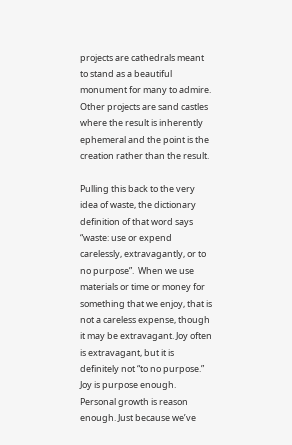projects are cathedrals meant to stand as a beautiful monument for many to admire. Other projects are sand castles where the result is inherently ephemeral and the point is the creation rather than the result.

Pulling this back to the very idea of waste, the dictionary definition of that word says “waste: use or expend carelessly, extravagantly, or to no purpose”.  When we use materials or time or money for something that we enjoy, that is not a careless expense, though it may be extravagant. Joy often is extravagant, but it is definitely not “to no purpose.” Joy is purpose enough. Personal growth is reason enough. Just because we’ve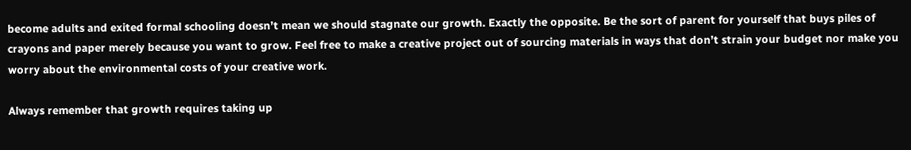become adults and exited formal schooling doesn’t mean we should stagnate our growth. Exactly the opposite. Be the sort of parent for yourself that buys piles of crayons and paper merely because you want to grow. Feel free to make a creative project out of sourcing materials in ways that don’t strain your budget nor make you worry about the environmental costs of your creative work.

Always remember that growth requires taking up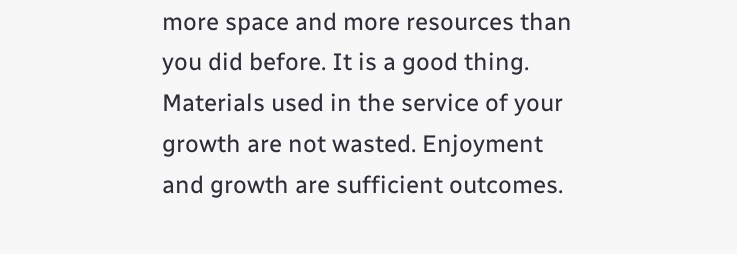more space and more resources than you did before. It is a good thing. Materials used in the service of your growth are not wasted. Enjoyment and growth are sufficient outcomes.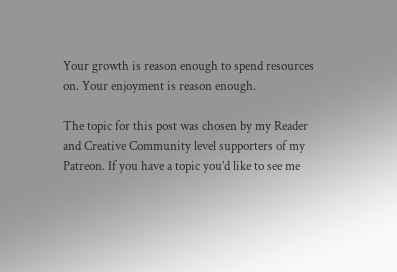Your growth is reason enough to spend resources on. Your enjoyment is reason enough.

The topic for this post was chosen by my Reader and Creative Community level supporters of my Patreon. If you have a topic you’d like to see me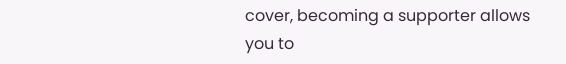cover, becoming a supporter allows you to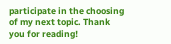participate in the choosing of my next topic. Thank you for reading!